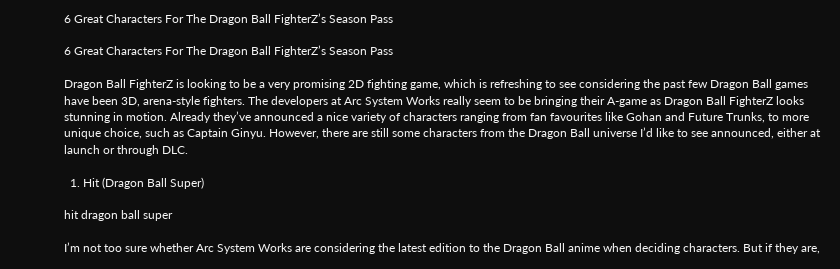6 Great Characters For The Dragon Ball FighterZ’s Season Pass

6 Great Characters For The Dragon Ball FighterZ’s Season Pass

Dragon Ball FighterZ is looking to be a very promising 2D fighting game, which is refreshing to see considering the past few Dragon Ball games have been 3D, arena-style fighters. The developers at Arc System Works really seem to be bringing their A-game as Dragon Ball FighterZ looks stunning in motion. Already they’ve announced a nice variety of characters ranging from fan favourites like Gohan and Future Trunks, to more unique choice, such as Captain Ginyu. However, there are still some characters from the Dragon Ball universe I’d like to see announced, either at launch or through DLC.

  1. Hit (Dragon Ball Super)

hit dragon ball super

I’m not too sure whether Arc System Works are considering the latest edition to the Dragon Ball anime when deciding characters. But if they are,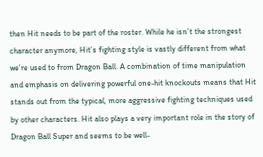then Hit needs to be part of the roster. While he isn’t the strongest character anymore, Hit’s fighting style is vastly different from what we’re used to from Dragon Ball. A combination of time manipulation and emphasis on delivering powerful one-hit knockouts means that Hit stands out from the typical, more aggressive fighting techniques used by other characters. Hit also plays a very important role in the story of Dragon Ball Super and seems to be well-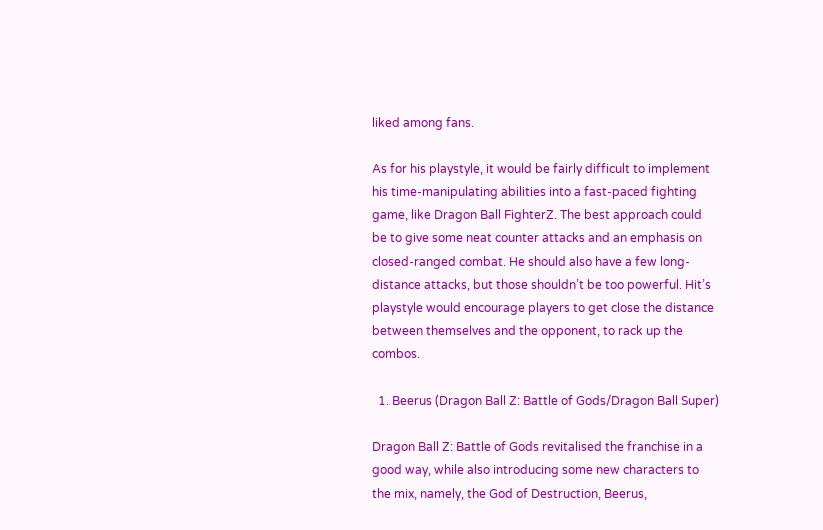liked among fans.

As for his playstyle, it would be fairly difficult to implement his time-manipulating abilities into a fast-paced fighting game, like Dragon Ball FighterZ. The best approach could be to give some neat counter attacks and an emphasis on closed-ranged combat. He should also have a few long-distance attacks, but those shouldn’t be too powerful. Hit’s playstyle would encourage players to get close the distance between themselves and the opponent, to rack up the combos.

  1. Beerus (Dragon Ball Z: Battle of Gods/Dragon Ball Super)

Dragon Ball Z: Battle of Gods revitalised the franchise in a good way, while also introducing some new characters to the mix, namely, the God of Destruction, Beerus,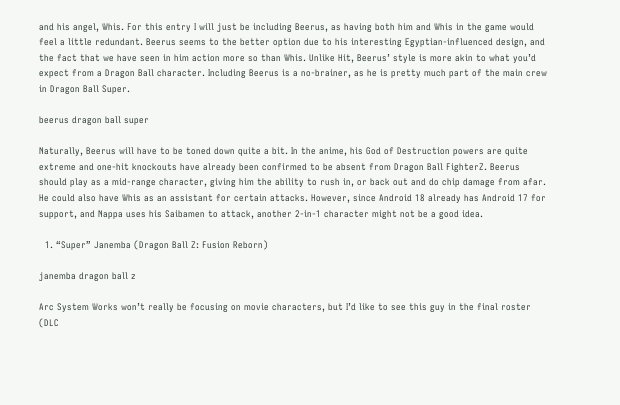and his angel, Whis. For this entry I will just be including Beerus, as having both him and Whis in the game would feel a little redundant. Beerus seems to the better option due to his interesting Egyptian-influenced design, and the fact that we have seen in him action more so than Whis. Unlike Hit, Beerus’ style is more akin to what you’d expect from a Dragon Ball character. Including Beerus is a no-brainer, as he is pretty much part of the main crew in Dragon Ball Super.

beerus dragon ball super

Naturally, Beerus will have to be toned down quite a bit. In the anime, his God of Destruction powers are quite extreme and one-hit knockouts have already been confirmed to be absent from Dragon Ball FighterZ. Beerus should play as a mid-range character, giving him the ability to rush in, or back out and do chip damage from afar. He could also have Whis as an assistant for certain attacks. However, since Android 18 already has Android 17 for support, and Nappa uses his Saibamen to attack, another 2-in-1 character might not be a good idea.

  1. “Super” Janemba (Dragon Ball Z: Fusion Reborn)

janemba dragon ball z

Arc System Works won’t really be focusing on movie characters, but I’d like to see this guy in the final roster (DLC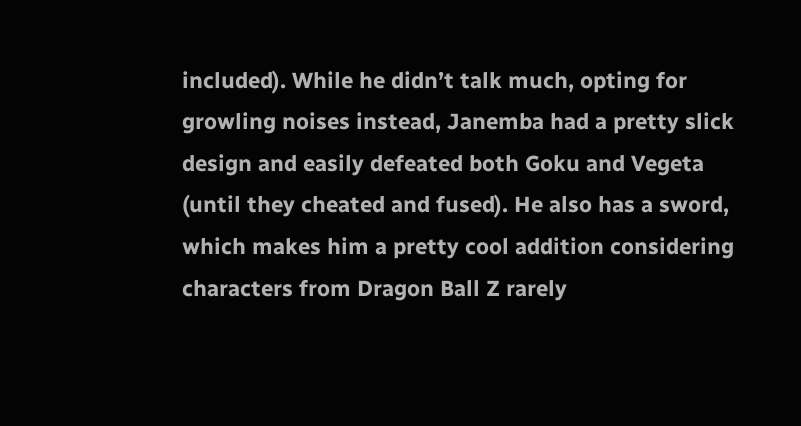included). While he didn’t talk much, opting for growling noises instead, Janemba had a pretty slick design and easily defeated both Goku and Vegeta (until they cheated and fused). He also has a sword, which makes him a pretty cool addition considering characters from Dragon Ball Z rarely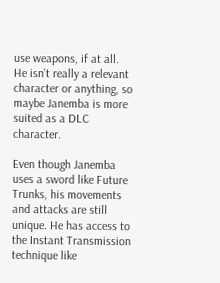use weapons, if at all. He isn’t really a relevant character or anything, so maybe Janemba is more suited as a DLC character.

Even though Janemba uses a sword like Future Trunks, his movements and attacks are still unique. He has access to the Instant Transmission technique like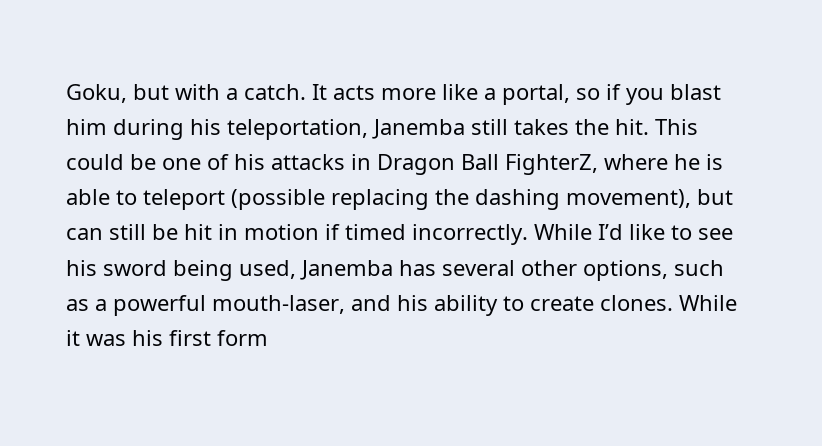Goku, but with a catch. It acts more like a portal, so if you blast him during his teleportation, Janemba still takes the hit. This could be one of his attacks in Dragon Ball FighterZ, where he is able to teleport (possible replacing the dashing movement), but can still be hit in motion if timed incorrectly. While I’d like to see his sword being used, Janemba has several other options, such as a powerful mouth-laser, and his ability to create clones. While it was his first form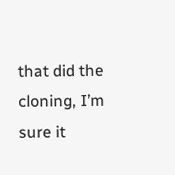that did the cloning, I’m sure it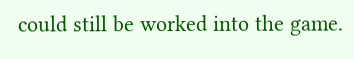could still be worked into the game.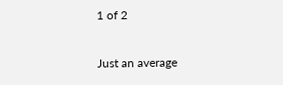1 of 2

Just an average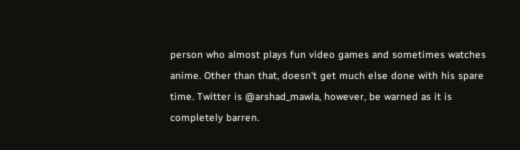person who almost plays fun video games and sometimes watches anime. Other than that, doesn't get much else done with his spare time. Twitter is @arshad_mawla, however, be warned as it is completely barren.